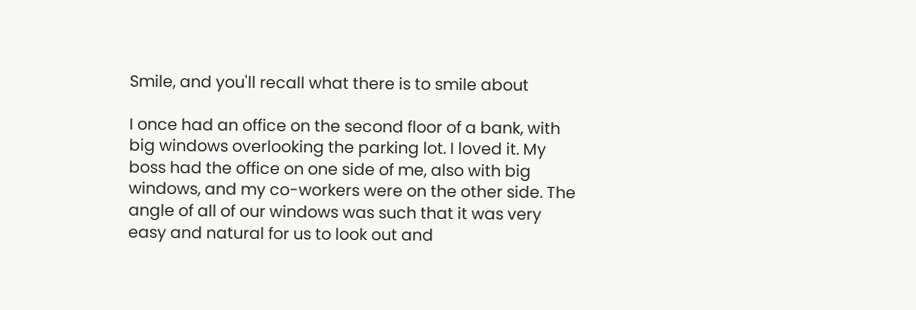Smile, and you'll recall what there is to smile about

I once had an office on the second floor of a bank, with big windows overlooking the parking lot. I loved it. My boss had the office on one side of me, also with big windows, and my co-workers were on the other side. The angle of all of our windows was such that it was very easy and natural for us to look out and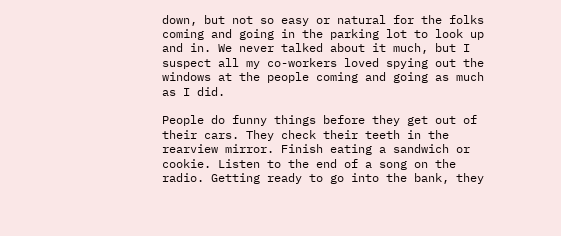down, but not so easy or natural for the folks coming and going in the parking lot to look up and in. We never talked about it much, but I suspect all my co-workers loved spying out the windows at the people coming and going as much as I did.

People do funny things before they get out of their cars. They check their teeth in the rearview mirror. Finish eating a sandwich or cookie. Listen to the end of a song on the radio. Getting ready to go into the bank, they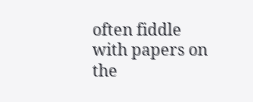often fiddle with papers on the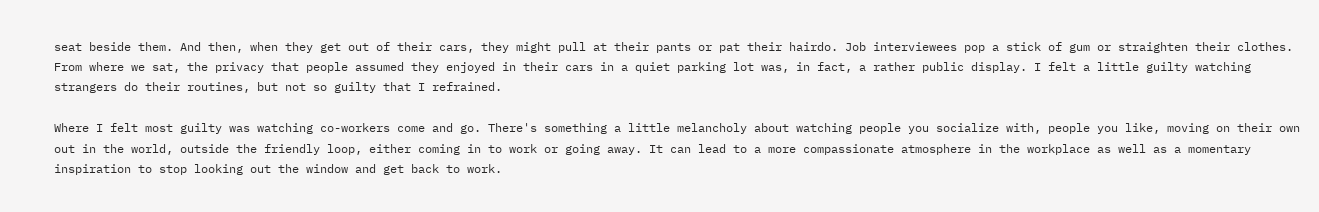seat beside them. And then, when they get out of their cars, they might pull at their pants or pat their hairdo. Job interviewees pop a stick of gum or straighten their clothes. From where we sat, the privacy that people assumed they enjoyed in their cars in a quiet parking lot was, in fact, a rather public display. I felt a little guilty watching strangers do their routines, but not so guilty that I refrained.

Where I felt most guilty was watching co-workers come and go. There's something a little melancholy about watching people you socialize with, people you like, moving on their own out in the world, outside the friendly loop, either coming in to work or going away. It can lead to a more compassionate atmosphere in the workplace as well as a momentary inspiration to stop looking out the window and get back to work.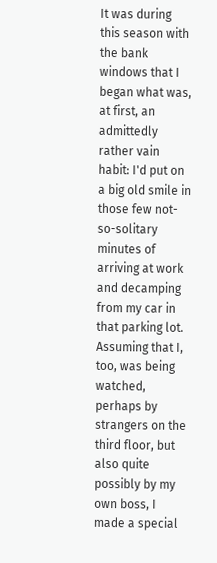It was during this season with the bank windows that I began what was, at first, an admittedly rather vain habit: I'd put on a big old smile in those few not-so-solitary minutes of arriving at work and decamping from my car in that parking lot. Assuming that I, too, was being watched, perhaps by strangers on the third floor, but also quite possibly by my own boss, I made a special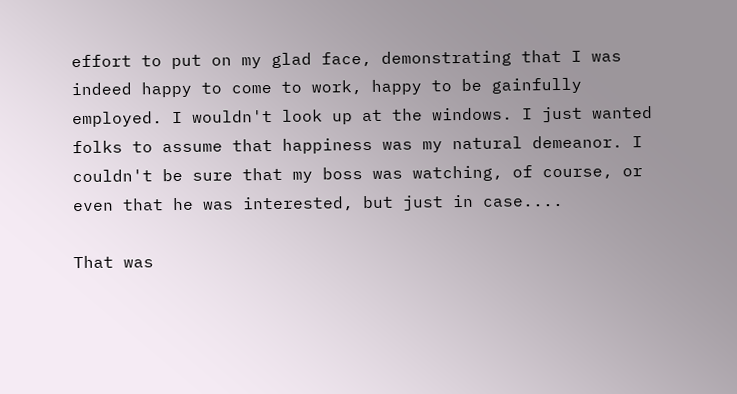effort to put on my glad face, demonstrating that I was indeed happy to come to work, happy to be gainfully employed. I wouldn't look up at the windows. I just wanted folks to assume that happiness was my natural demeanor. I couldn't be sure that my boss was watching, of course, or even that he was interested, but just in case....

That was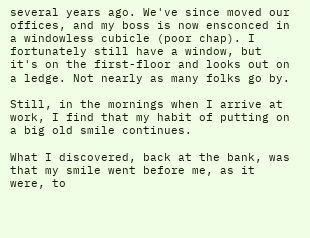several years ago. We've since moved our offices, and my boss is now ensconced in a windowless cubicle (poor chap). I fortunately still have a window, but it's on the first-floor and looks out on a ledge. Not nearly as many folks go by.

Still, in the mornings when I arrive at work, I find that my habit of putting on a big old smile continues.

What I discovered, back at the bank, was that my smile went before me, as it were, to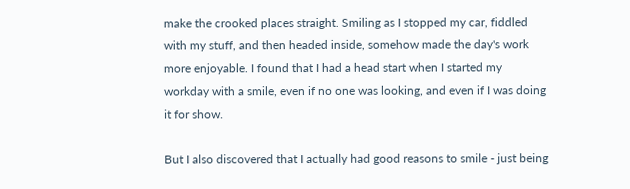make the crooked places straight. Smiling as I stopped my car, fiddled with my stuff, and then headed inside, somehow made the day's work more enjoyable. I found that I had a head start when I started my workday with a smile, even if no one was looking, and even if I was doing it for show.

But I also discovered that I actually had good reasons to smile - just being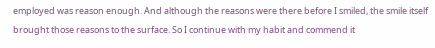employed was reason enough. And although the reasons were there before I smiled, the smile itself brought those reasons to the surface. So I continue with my habit and commend it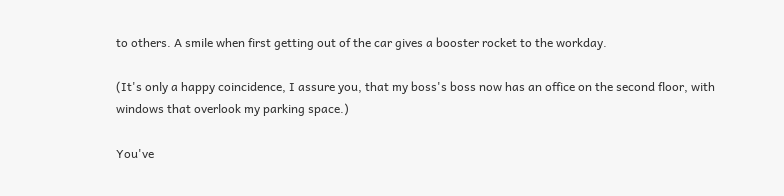to others. A smile when first getting out of the car gives a booster rocket to the workday.

(It's only a happy coincidence, I assure you, that my boss's boss now has an office on the second floor, with windows that overlook my parking space.)

You've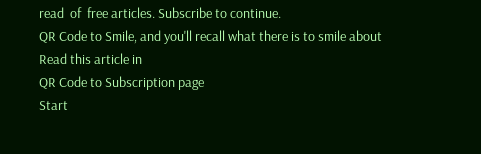read  of  free articles. Subscribe to continue.
QR Code to Smile, and you'll recall what there is to smile about
Read this article in
QR Code to Subscription page
Start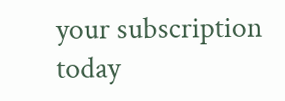your subscription today